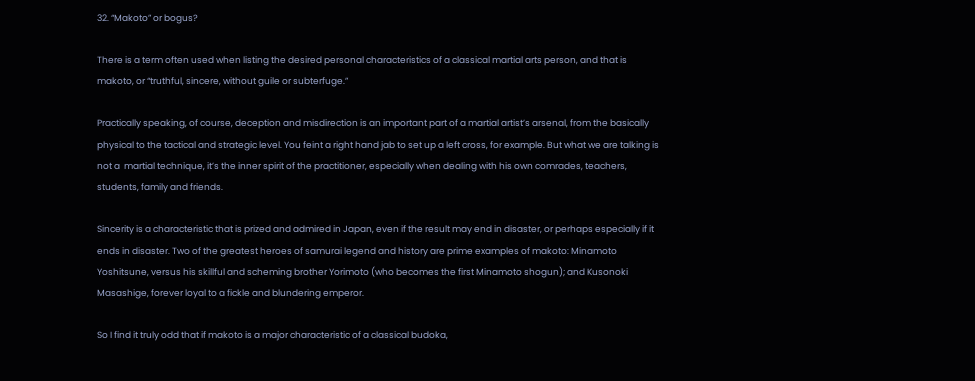32. “Makoto” or bogus?

There is a term often used when listing the desired personal characteristics of a classical martial arts person, and that is makoto, or “truthful, sincere, without guile or subterfuge.”

Practically speaking, of course, deception and misdirection is an important part of a martial artist’s arsenal, from the basically physical to the tactical and strategic level. You feint a right hand jab to set up a left cross, for example. But what we are talking is not a  martial technique, it’s the inner spirit of the practitioner, especially when dealing with his own comrades, teachers, students, family and friends.

Sincerity is a characteristic that is prized and admired in Japan, even if the result may end in disaster, or perhaps especially if it ends in disaster. Two of the greatest heroes of samurai legend and history are prime examples of makoto: Minamoto Yoshitsune, versus his skillful and scheming brother Yorimoto (who becomes the first Minamoto shogun); and Kusonoki Masashige, forever loyal to a fickle and blundering emperor.

So I find it truly odd that if makoto is a major characteristic of a classical budoka,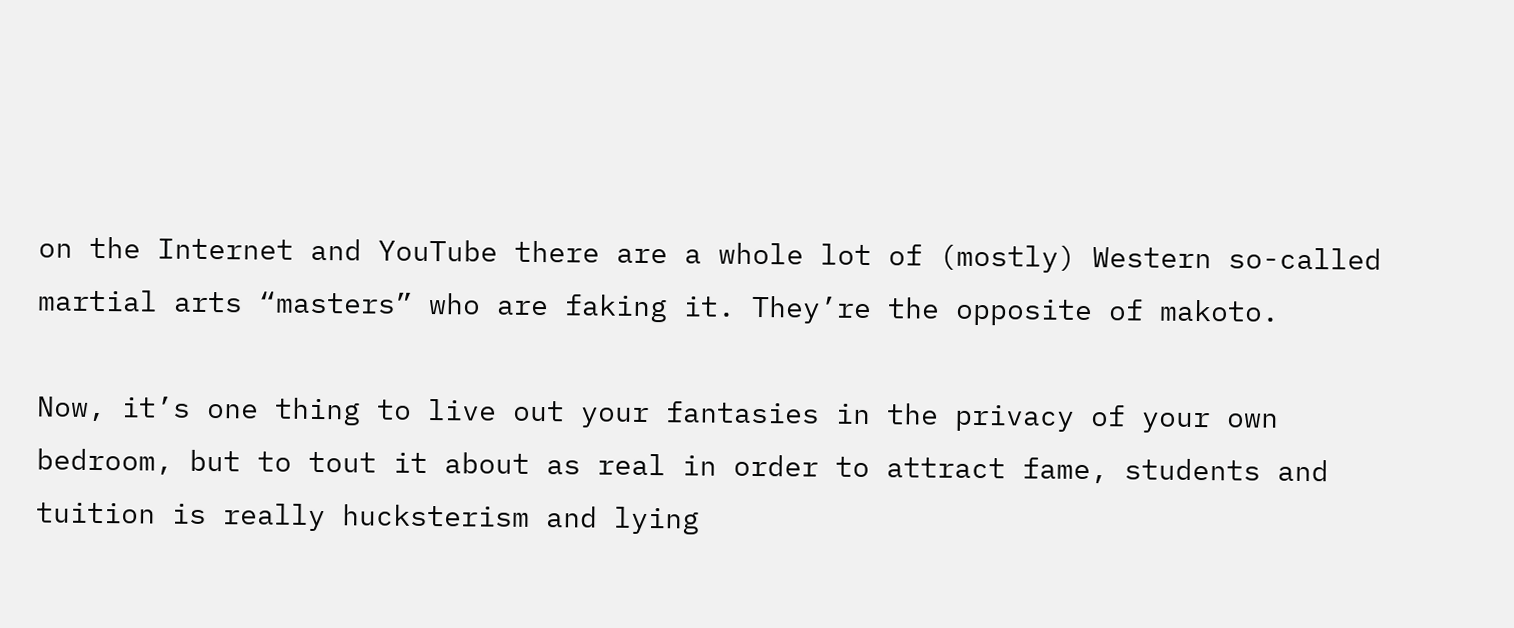on the Internet and YouTube there are a whole lot of (mostly) Western so-called martial arts “masters” who are faking it. They’re the opposite of makoto.

Now, it’s one thing to live out your fantasies in the privacy of your own bedroom, but to tout it about as real in order to attract fame, students and tuition is really hucksterism and lying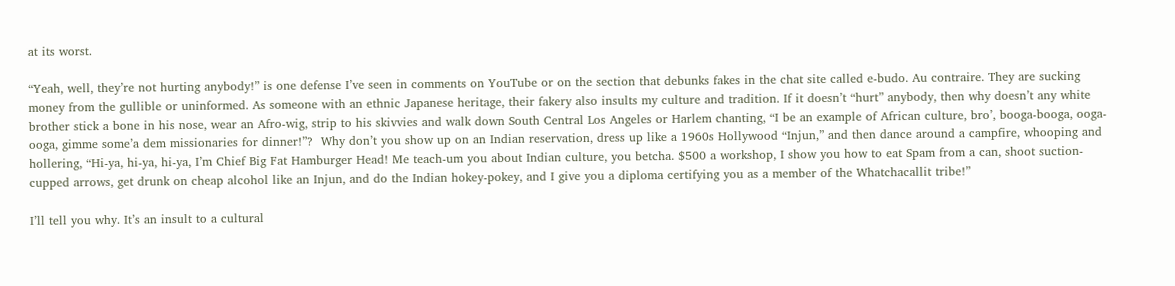at its worst.

“Yeah, well, they’re not hurting anybody!” is one defense I’ve seen in comments on YouTube or on the section that debunks fakes in the chat site called e-budo. Au contraire. They are sucking money from the gullible or uninformed. As someone with an ethnic Japanese heritage, their fakery also insults my culture and tradition. If it doesn’t “hurt” anybody, then why doesn’t any white brother stick a bone in his nose, wear an Afro-wig, strip to his skivvies and walk down South Central Los Angeles or Harlem chanting, “I be an example of African culture, bro’, booga-booga, ooga-ooga, gimme some’a dem missionaries for dinner!”?  Why don’t you show up on an Indian reservation, dress up like a 1960s Hollywood “Injun,” and then dance around a campfire, whooping and hollering, “Hi-ya, hi-ya, hi-ya, I’m Chief Big Fat Hamburger Head! Me teach-um you about Indian culture, you betcha. $500 a workshop, I show you how to eat Spam from a can, shoot suction-cupped arrows, get drunk on cheap alcohol like an Injun, and do the Indian hokey-pokey, and I give you a diploma certifying you as a member of the Whatchacallit tribe!”

I’ll tell you why. It’s an insult to a cultural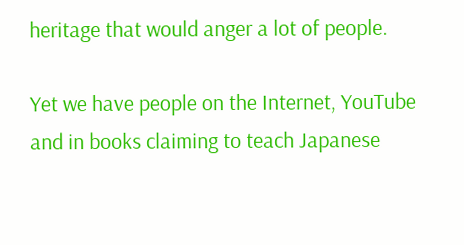heritage that would anger a lot of people.

Yet we have people on the Internet, YouTube and in books claiming to teach Japanese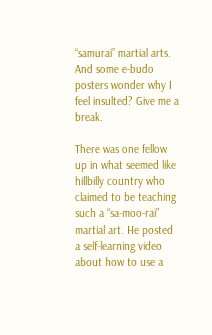“samurai” martial arts. And some e-budo posters wonder why I feel insulted? Give me a break.

There was one fellow up in what seemed like hillbilly country who claimed to be teaching such a “sa-moo-rai” martial art. He posted a self-learning video about how to use a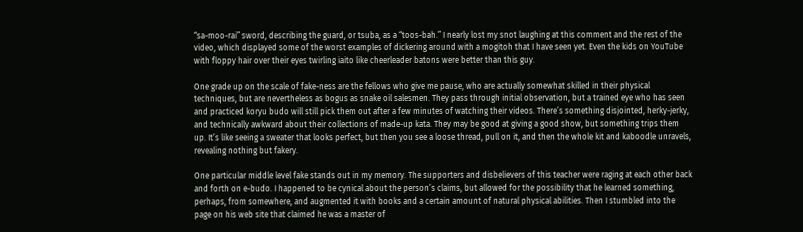“sa-moo-rai” sword, describing the guard, or tsuba, as a “toos-bah.” I nearly lost my snot laughing at this comment and the rest of the video, which displayed some of the worst examples of dickering around with a mogitoh that I have seen yet. Even the kids on YouTube with floppy hair over their eyes twirling iaito like cheerleader batons were better than this guy.

One grade up on the scale of fake-ness are the fellows who give me pause, who are actually somewhat skilled in their physical techniques, but are nevertheless as bogus as snake oil salesmen. They pass through initial observation, but a trained eye who has seen and practiced koryu budo will still pick them out after a few minutes of watching their videos. There’s something disjointed, herky-jerky, and technically awkward about their collections of made-up kata. They may be good at giving a good show, but something trips them up. It’s like seeing a sweater that looks perfect, but then you see a loose thread, pull on it, and then the whole kit and kaboodle unravels, revealing nothing but fakery.

One particular middle level fake stands out in my memory. The supporters and disbelievers of this teacher were raging at each other back and forth on e-budo. I happened to be cynical about the person’s claims, but allowed for the possibility that he learned something, perhaps, from somewhere, and augmented it with books and a certain amount of natural physical abilities. Then I stumbled into the page on his web site that claimed he was a master of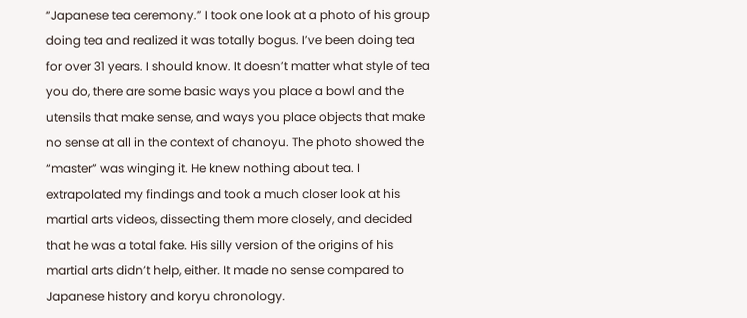“Japanese tea ceremony.” I took one look at a photo of his group doing tea and realized it was totally bogus. I’ve been doing tea for over 31 years. I should know. It doesn’t matter what style of tea you do, there are some basic ways you place a bowl and the utensils that make sense, and ways you place objects that make no sense at all in the context of chanoyu. The photo showed the “master” was winging it. He knew nothing about tea. I extrapolated my findings and took a much closer look at his martial arts videos, dissecting them more closely, and decided that he was a total fake. His silly version of the origins of his martial arts didn’t help, either. It made no sense compared to Japanese history and koryu chronology.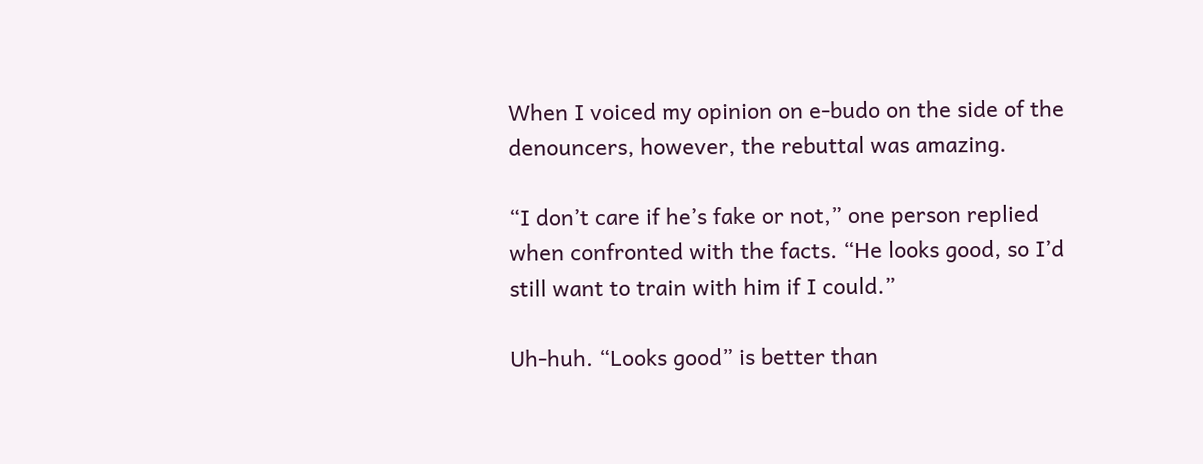When I voiced my opinion on e-budo on the side of the denouncers, however, the rebuttal was amazing.

“I don’t care if he’s fake or not,” one person replied when confronted with the facts. “He looks good, so I’d still want to train with him if I could.”

Uh-huh. “Looks good” is better than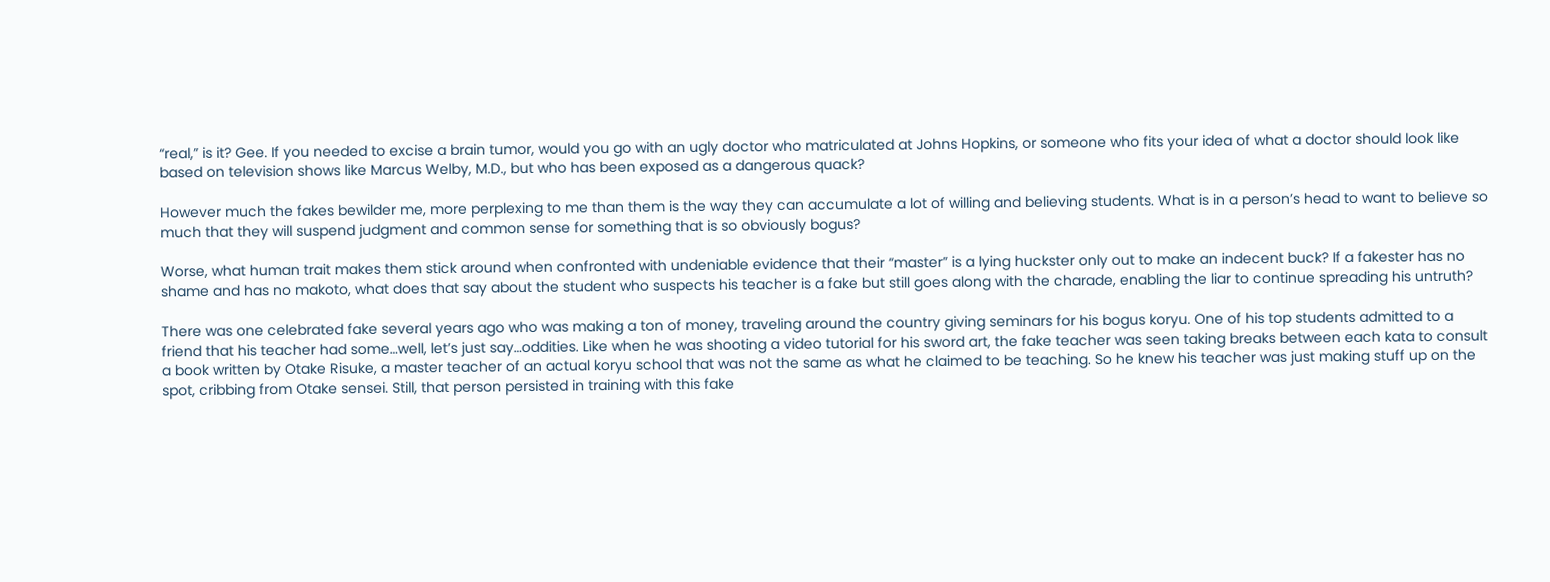“real,” is it? Gee. If you needed to excise a brain tumor, would you go with an ugly doctor who matriculated at Johns Hopkins, or someone who fits your idea of what a doctor should look like based on television shows like Marcus Welby, M.D., but who has been exposed as a dangerous quack?

However much the fakes bewilder me, more perplexing to me than them is the way they can accumulate a lot of willing and believing students. What is in a person’s head to want to believe so much that they will suspend judgment and common sense for something that is so obviously bogus?

Worse, what human trait makes them stick around when confronted with undeniable evidence that their “master” is a lying huckster only out to make an indecent buck? If a fakester has no shame and has no makoto, what does that say about the student who suspects his teacher is a fake but still goes along with the charade, enabling the liar to continue spreading his untruth?

There was one celebrated fake several years ago who was making a ton of money, traveling around the country giving seminars for his bogus koryu. One of his top students admitted to a friend that his teacher had some…well, let’s just say…oddities. Like when he was shooting a video tutorial for his sword art, the fake teacher was seen taking breaks between each kata to consult a book written by Otake Risuke, a master teacher of an actual koryu school that was not the same as what he claimed to be teaching. So he knew his teacher was just making stuff up on the spot, cribbing from Otake sensei. Still, that person persisted in training with this fake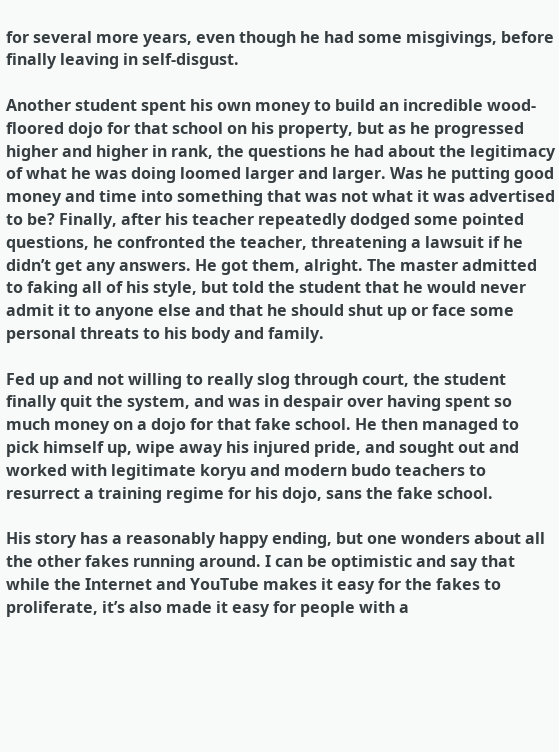for several more years, even though he had some misgivings, before finally leaving in self-disgust.

Another student spent his own money to build an incredible wood-floored dojo for that school on his property, but as he progressed higher and higher in rank, the questions he had about the legitimacy of what he was doing loomed larger and larger. Was he putting good money and time into something that was not what it was advertised to be? Finally, after his teacher repeatedly dodged some pointed questions, he confronted the teacher, threatening a lawsuit if he didn’t get any answers. He got them, alright. The master admitted to faking all of his style, but told the student that he would never admit it to anyone else and that he should shut up or face some personal threats to his body and family.

Fed up and not willing to really slog through court, the student finally quit the system, and was in despair over having spent so much money on a dojo for that fake school. He then managed to pick himself up, wipe away his injured pride, and sought out and worked with legitimate koryu and modern budo teachers to resurrect a training regime for his dojo, sans the fake school.

His story has a reasonably happy ending, but one wonders about all the other fakes running around. I can be optimistic and say that while the Internet and YouTube makes it easy for the fakes to proliferate, it’s also made it easy for people with a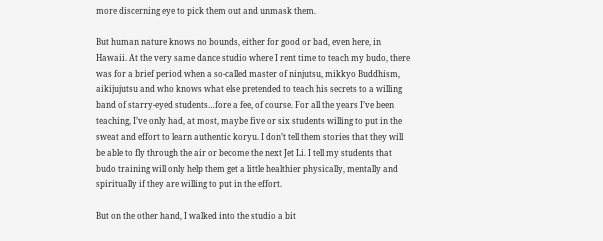more discerning eye to pick them out and unmask them.

But human nature knows no bounds, either for good or bad, even here, in Hawaii. At the very same dance studio where I rent time to teach my budo, there was for a brief period when a so-called master of ninjutsu, mikkyo Buddhism, aikijujutsu and who knows what else pretended to teach his secrets to a willing band of starry-eyed students…fore a fee, of course. For all the years I’ve been teaching, I’ve only had, at most, maybe five or six students willing to put in the sweat and effort to learn authentic koryu. I don’t tell them stories that they will be able to fly through the air or become the next Jet Li. I tell my students that budo training will only help them get a little healthier physically, mentally and spiritually if they are willing to put in the effort.

But on the other hand, I walked into the studio a bit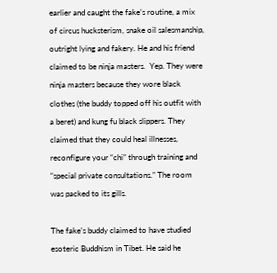earlier and caught the fake’s routine, a mix of circus hucksterism, snake oil salesmanship, outright lying and fakery. He and his friend claimed to be ninja masters.  Yep. They were ninja masters because they wore black clothes (the buddy topped off his outfit with a beret) and kung fu black slippers. They claimed that they could heal illnesses, reconfigure your “chi” through training and “special private consultations.” The room was packed to its gills.

The fake’s buddy claimed to have studied esoteric Buddhism in Tibet. He said he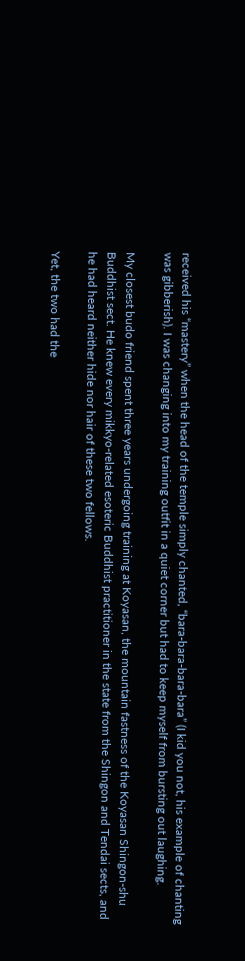received his “mastery” when the head of the temple simply chanted, “bara-bara-bara-bara” (I kid you not, his example of chanting was gibberish). I was changing into my training outfit in a quiet corner but had to keep myself from bursting out laughing.

My closest budo friend spent three years undergoing training at Koyasan, the mountain fastness of the Koyasan Shingon-shu Buddhist sect. He knew every mikkyo-related esoteric Buddhist practitioner in the state from the Shingon and Tendai sects, and he had heard neither hide nor hair of these two fellows.

Yet, the two had the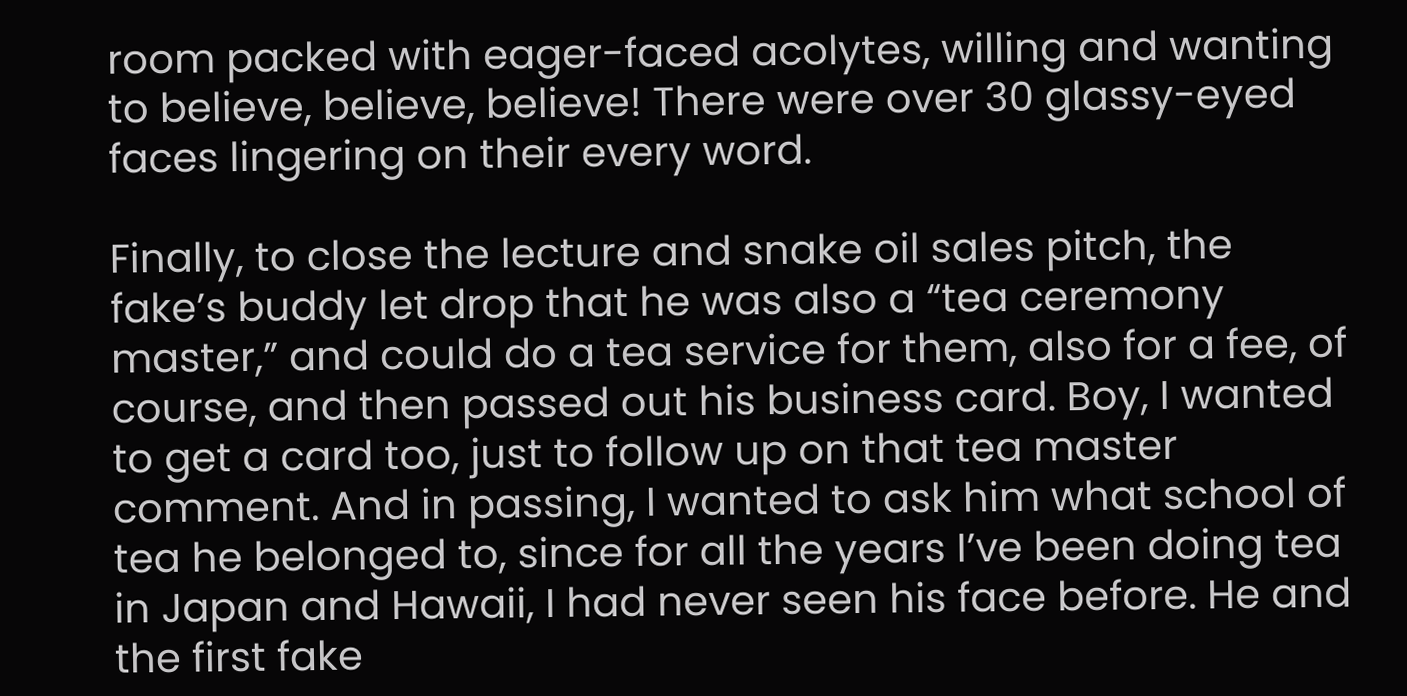room packed with eager-faced acolytes, willing and wanting to believe, believe, believe! There were over 30 glassy-eyed faces lingering on their every word.

Finally, to close the lecture and snake oil sales pitch, the fake’s buddy let drop that he was also a “tea ceremony master,” and could do a tea service for them, also for a fee, of course, and then passed out his business card. Boy, I wanted to get a card too, just to follow up on that tea master comment. And in passing, I wanted to ask him what school of tea he belonged to, since for all the years I’ve been doing tea in Japan and Hawaii, I had never seen his face before. He and the first fake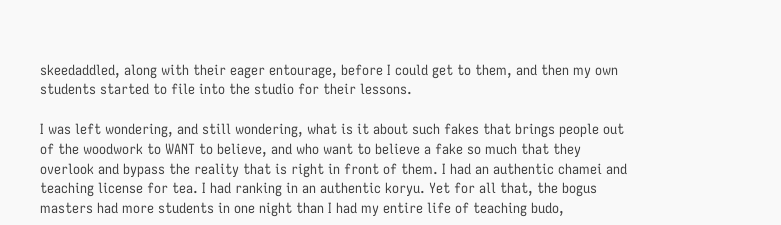skeedaddled, along with their eager entourage, before I could get to them, and then my own students started to file into the studio for their lessons.

I was left wondering, and still wondering, what is it about such fakes that brings people out of the woodwork to WANT to believe, and who want to believe a fake so much that they overlook and bypass the reality that is right in front of them. I had an authentic chamei and teaching license for tea. I had ranking in an authentic koryu. Yet for all that, the bogus masters had more students in one night than I had my entire life of teaching budo,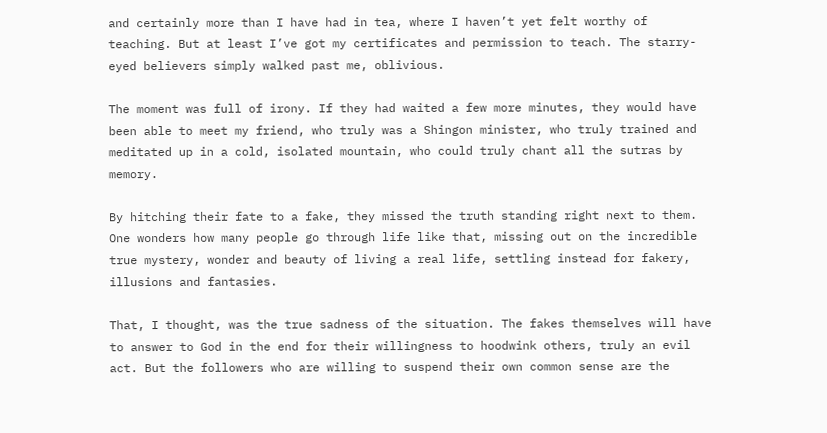and certainly more than I have had in tea, where I haven’t yet felt worthy of teaching. But at least I’ve got my certificates and permission to teach. The starry-eyed believers simply walked past me, oblivious.

The moment was full of irony. If they had waited a few more minutes, they would have been able to meet my friend, who truly was a Shingon minister, who truly trained and meditated up in a cold, isolated mountain, who could truly chant all the sutras by memory.

By hitching their fate to a fake, they missed the truth standing right next to them. One wonders how many people go through life like that, missing out on the incredible true mystery, wonder and beauty of living a real life, settling instead for fakery, illusions and fantasies.

That, I thought, was the true sadness of the situation. The fakes themselves will have to answer to God in the end for their willingness to hoodwink others, truly an evil act. But the followers who are willing to suspend their own common sense are the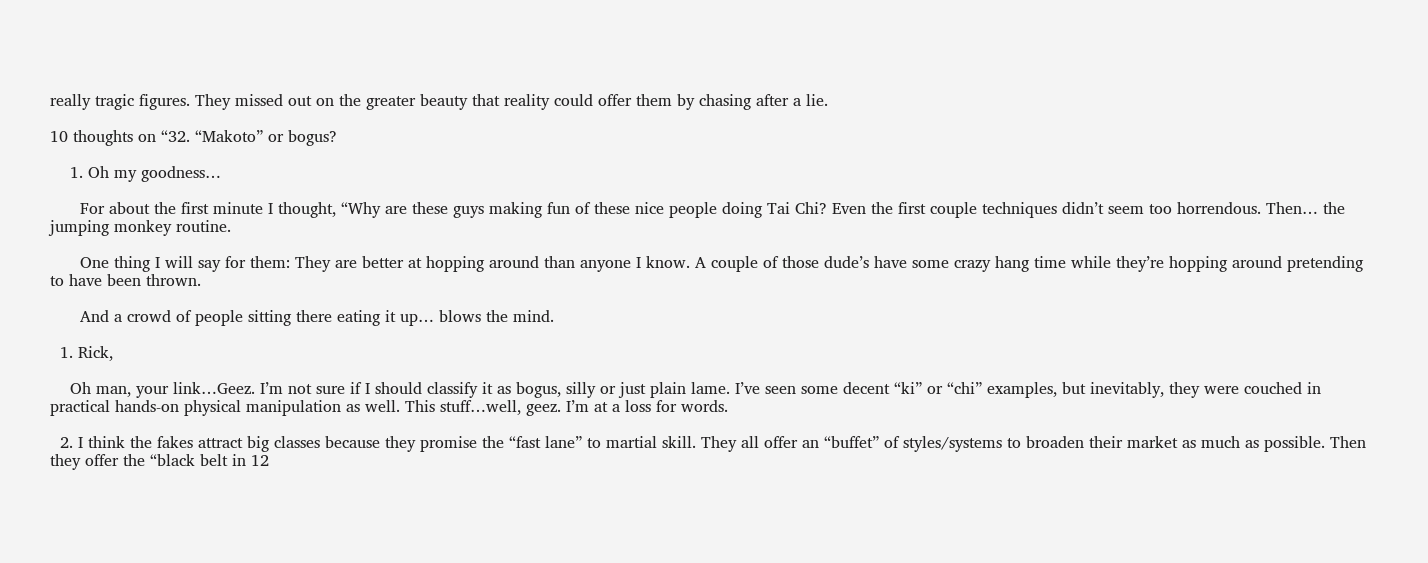really tragic figures. They missed out on the greater beauty that reality could offer them by chasing after a lie.

10 thoughts on “32. “Makoto” or bogus?

    1. Oh my goodness…

      For about the first minute I thought, “Why are these guys making fun of these nice people doing Tai Chi? Even the first couple techniques didn’t seem too horrendous. Then… the jumping monkey routine.

      One thing I will say for them: They are better at hopping around than anyone I know. A couple of those dude’s have some crazy hang time while they’re hopping around pretending to have been thrown.

      And a crowd of people sitting there eating it up… blows the mind.

  1. Rick,

    Oh man, your link…Geez. I’m not sure if I should classify it as bogus, silly or just plain lame. I’ve seen some decent “ki” or “chi” examples, but inevitably, they were couched in practical hands-on physical manipulation as well. This stuff…well, geez. I’m at a loss for words.

  2. I think the fakes attract big classes because they promise the “fast lane” to martial skill. They all offer an “buffet” of styles/systems to broaden their market as much as possible. Then they offer the “black belt in 12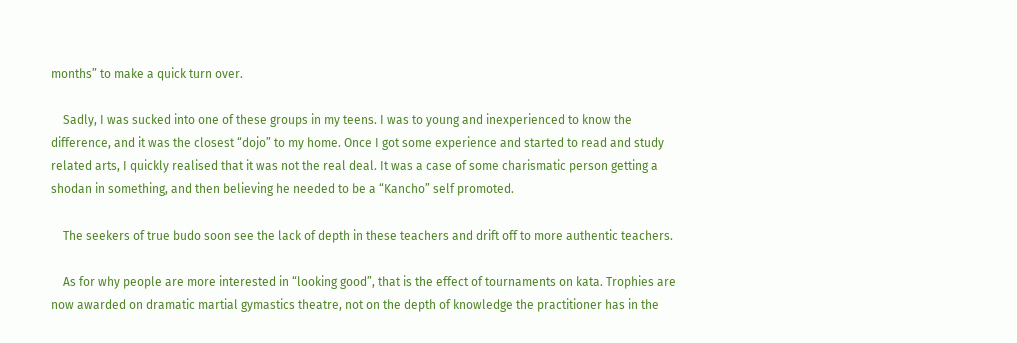months” to make a quick turn over.

    Sadly, I was sucked into one of these groups in my teens. I was to young and inexperienced to know the difference, and it was the closest “dojo” to my home. Once I got some experience and started to read and study related arts, I quickly realised that it was not the real deal. It was a case of some charismatic person getting a shodan in something, and then believing he needed to be a “Kancho” self promoted.

    The seekers of true budo soon see the lack of depth in these teachers and drift off to more authentic teachers.

    As for why people are more interested in “looking good”, that is the effect of tournaments on kata. Trophies are now awarded on dramatic martial gymastics theatre, not on the depth of knowledge the practitioner has in the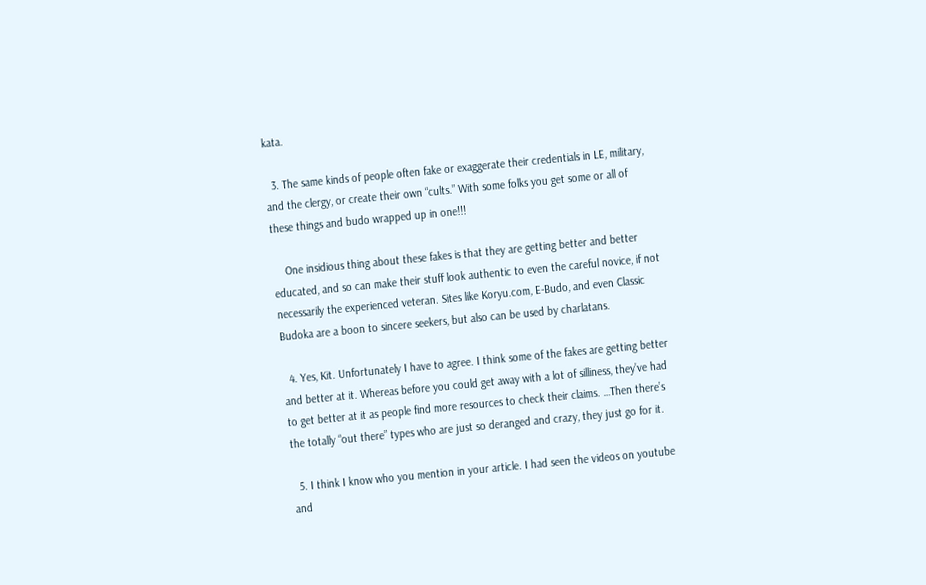kata.

  3. The same kinds of people often fake or exaggerate their credentials in LE, military, and the clergy, or create their own “cults.” With some folks you get some or all of these things and budo wrapped up in one!!!

    One insidious thing about these fakes is that they are getting better and better educated, and so can make their stuff look authentic to even the careful novice, if not necessarily the experienced veteran. Sites like Koryu.com, E-Budo, and even Classic Budoka are a boon to sincere seekers, but also can be used by charlatans.

  4. Yes, Kit. Unfortunately I have to agree. I think some of the fakes are getting better and better at it. Whereas before you could get away with a lot of silliness, they’ve had to get better at it as people find more resources to check their claims. …Then there’s the totally “out there” types who are just so deranged and crazy, they just go for it.

  5. I think I know who you mention in your article. I had seen the videos on youtube and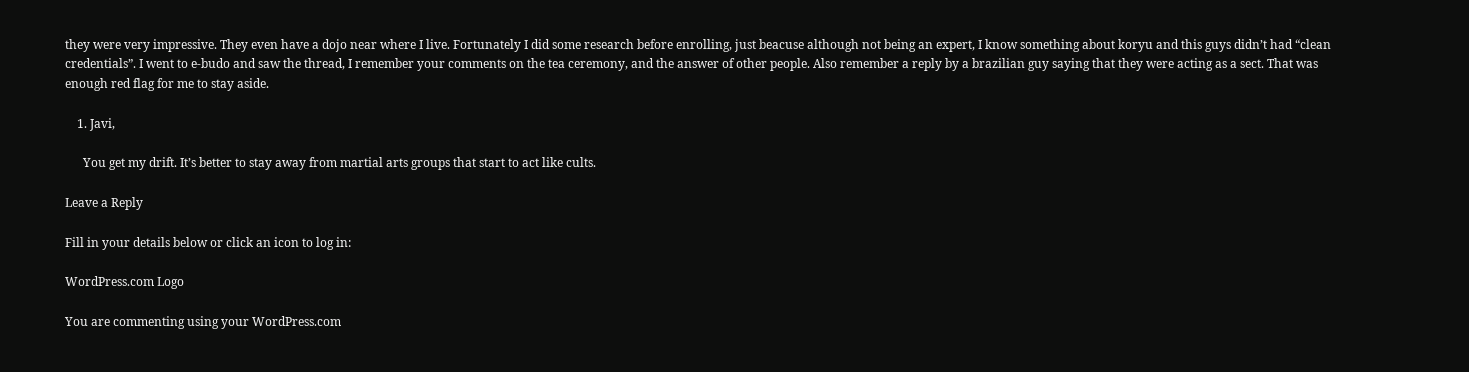they were very impressive. They even have a dojo near where I live. Fortunately I did some research before enrolling, just beacuse although not being an expert, I know something about koryu and this guys didn’t had “clean credentials”. I went to e-budo and saw the thread, I remember your comments on the tea ceremony, and the answer of other people. Also remember a reply by a brazilian guy saying that they were acting as a sect. That was enough red flag for me to stay aside.

    1. Javi,

      You get my drift. It’s better to stay away from martial arts groups that start to act like cults.

Leave a Reply

Fill in your details below or click an icon to log in:

WordPress.com Logo

You are commenting using your WordPress.com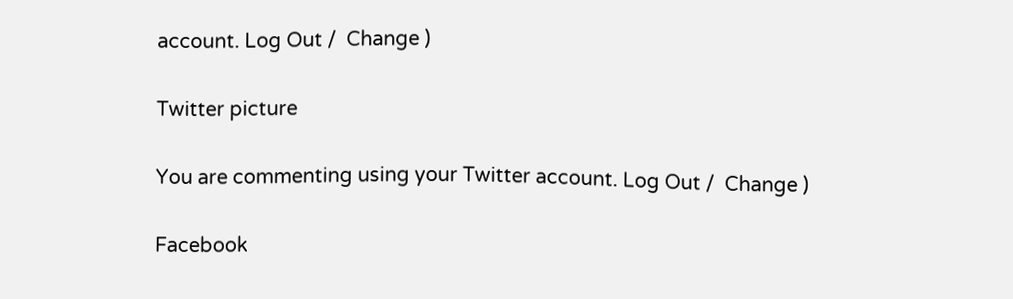account. Log Out /  Change )

Twitter picture

You are commenting using your Twitter account. Log Out /  Change )

Facebook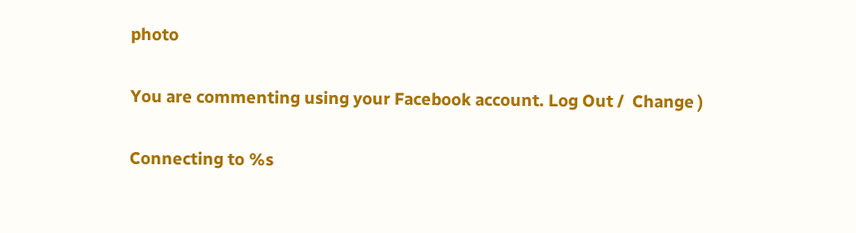photo

You are commenting using your Facebook account. Log Out /  Change )

Connecting to %s